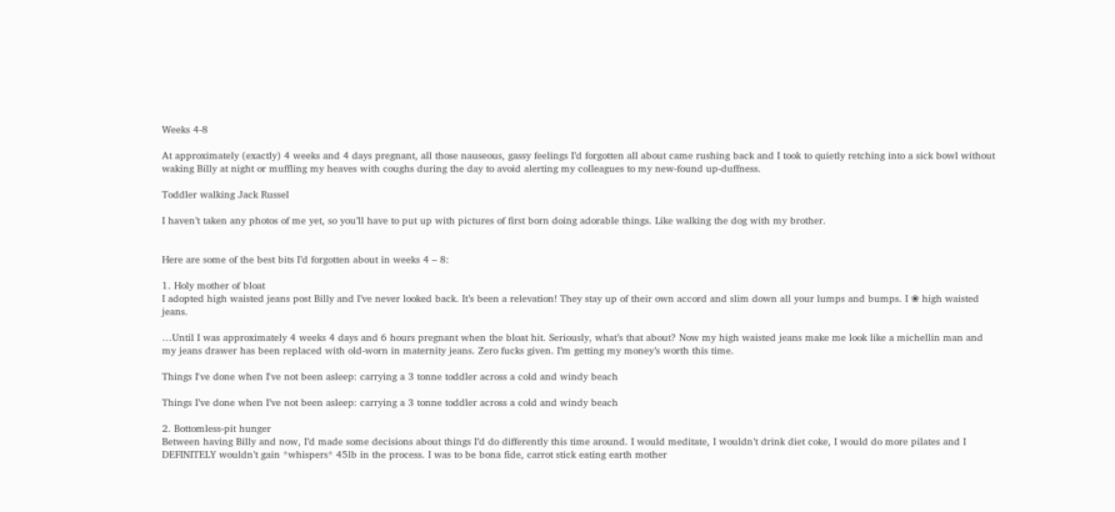Weeks 4-8

At approximately (exactly) 4 weeks and 4 days pregnant, all those nauseous, gassy feelings I’d forgotten all about came rushing back and I took to quietly retching into a sick bowl without waking Billy at night or muffling my heaves with coughs during the day to avoid alerting my colleagues to my new-found up-duffness.

Toddler walking Jack Russel

I haven’t taken any photos of me yet, so you’ll have to put up with pictures of first born doing adorable things. Like walking the dog with my brother.


Here are some of the best bits I’d forgotten about in weeks 4 – 8:

1. Holy mother of bloat
I adopted high waisted jeans post Billy and I’ve never looked back. It’s been a relevation! They stay up of their own accord and slim down all your lumps and bumps. I ❀ high waisted jeans.

…Until I was approximately 4 weeks 4 days and 6 hours pregnant when the bloat hit. Seriously, what’s that about? Now my high waisted jeans make me look like a michellin man and my jeans drawer has been replaced with old-worn in maternity jeans. Zero fucks given. I’m getting my money’s worth this time.

Things I've done when I've not been asleep: carrying a 3 tonne toddler across a cold and windy beach

Things I’ve done when I’ve not been asleep: carrying a 3 tonne toddler across a cold and windy beach

2. Bottomless-pit hunger
Between having Billy and now, I’d made some decisions about things I’d do differently this time around. I would meditate, I wouldn’t drink diet coke, I would do more pilates and I DEFINITELY wouldn’t gain *whispers* 45lb in the process. I was to be bona fide, carrot stick eating earth mother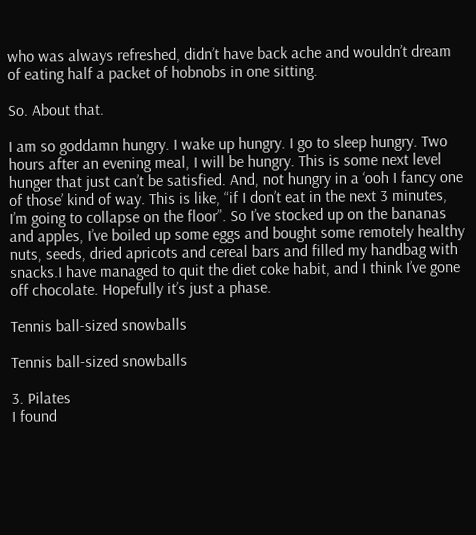who was always refreshed, didn’t have back ache and wouldn’t dream of eating half a packet of hobnobs in one sitting.

So. About that.

I am so goddamn hungry. I wake up hungry. I go to sleep hungry. Two hours after an evening meal, I will be hungry. This is some next level hunger that just can’t be satisfied. And, not hungry in a ‘ooh I fancy one of those’ kind of way. This is like, “if I don’t eat in the next 3 minutes, I’m going to collapse on the floor”. So I’ve stocked up on the bananas and apples, I’ve boiled up some eggs and bought some remotely healthy nuts, seeds, dried apricots and cereal bars and filled my handbag with snacks.I have managed to quit the diet coke habit, and I think I’ve gone off chocolate. Hopefully it’s just a phase.

Tennis ball-sized snowballs

Tennis ball-sized snowballs

3. Pilates
I found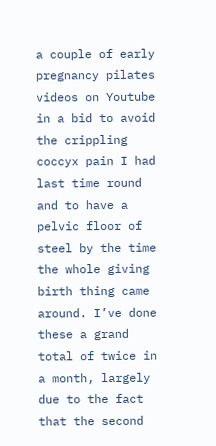a couple of early pregnancy pilates videos on Youtube in a bid to avoid the crippling coccyx pain I had last time round and to have a pelvic floor of steel by the time the whole giving birth thing came around. I’ve done these a grand total of twice in a month, largely due to the fact that the second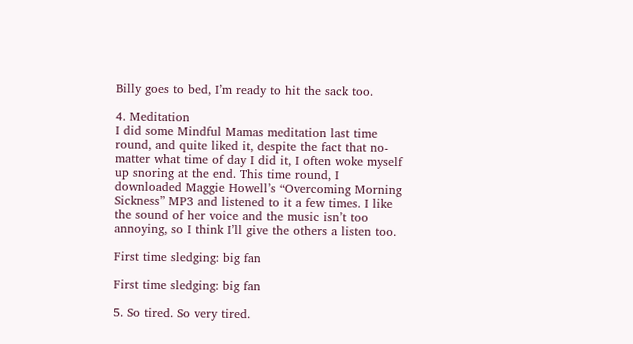Billy goes to bed, I’m ready to hit the sack too.

4. Meditation
I did some Mindful Mamas meditation last time round, and quite liked it, despite the fact that no-matter what time of day I did it, I often woke myself up snoring at the end. This time round, I downloaded Maggie Howell’s “Overcoming Morning Sickness” MP3 and listened to it a few times. I like the sound of her voice and the music isn’t too annoying, so I think I’ll give the others a listen too.

First time sledging: big fan

First time sledging: big fan

5. So tired. So very tired.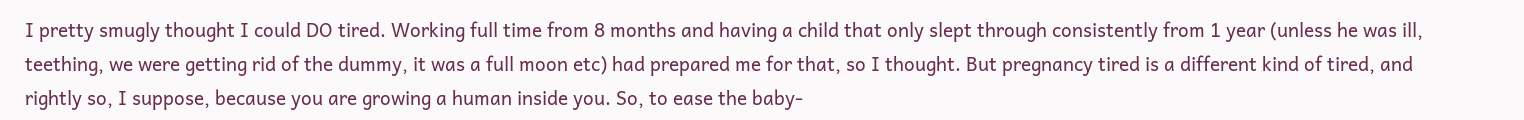I pretty smugly thought I could DO tired. Working full time from 8 months and having a child that only slept through consistently from 1 year (unless he was ill, teething, we were getting rid of the dummy, it was a full moon etc) had prepared me for that, so I thought. But pregnancy tired is a different kind of tired, and rightly so, I suppose, because you are growing a human inside you. So, to ease the baby-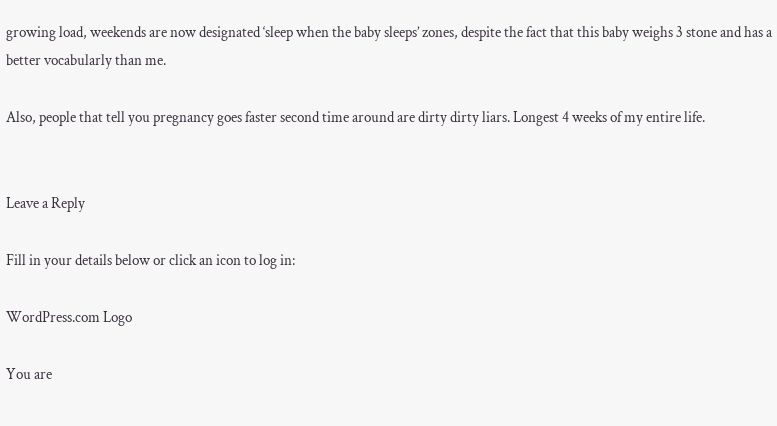growing load, weekends are now designated ‘sleep when the baby sleeps’ zones, despite the fact that this baby weighs 3 stone and has a better vocabularly than me.

Also, people that tell you pregnancy goes faster second time around are dirty dirty liars. Longest 4 weeks of my entire life.


Leave a Reply

Fill in your details below or click an icon to log in:

WordPress.com Logo

You are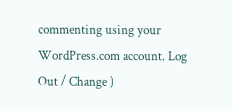commenting using your WordPress.com account. Log Out / Change )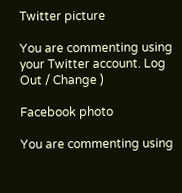Twitter picture

You are commenting using your Twitter account. Log Out / Change )

Facebook photo

You are commenting using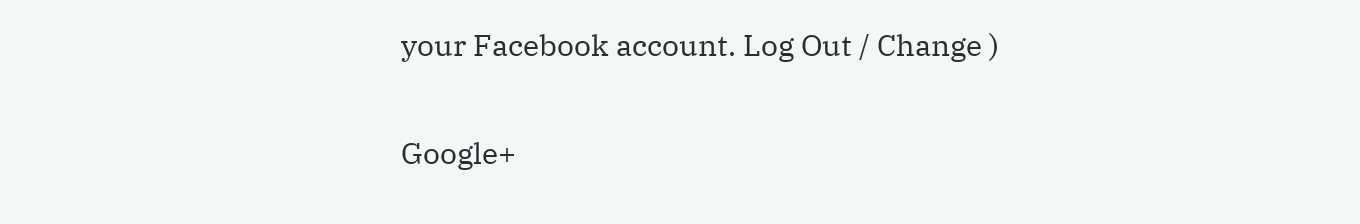your Facebook account. Log Out / Change )

Google+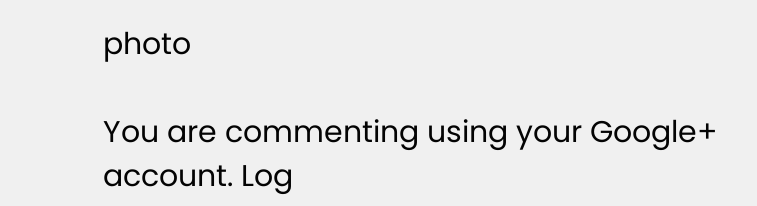photo

You are commenting using your Google+ account. Log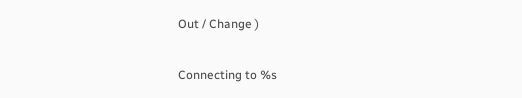Out / Change )

Connecting to %s